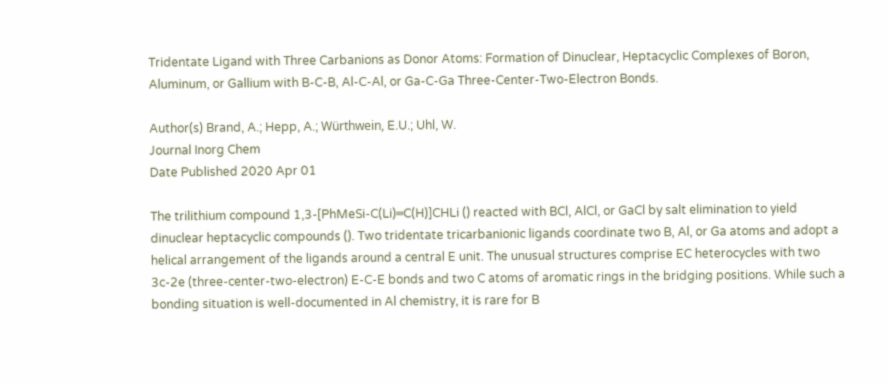Tridentate Ligand with Three Carbanions as Donor Atoms: Formation of Dinuclear, Heptacyclic Complexes of Boron, Aluminum, or Gallium with B-C-B, Al-C-Al, or Ga-C-Ga Three-Center-Two-Electron Bonds.

Author(s) Brand, A.; Hepp, A.; Würthwein, E.U.; Uhl, W.
Journal Inorg Chem
Date Published 2020 Apr 01

The trilithium compound 1,3-[PhMeSi-C(Li)═C(H)]CHLi () reacted with BCl, AlCl, or GaCl by salt elimination to yield dinuclear heptacyclic compounds (). Two tridentate tricarbanionic ligands coordinate two B, Al, or Ga atoms and adopt a helical arrangement of the ligands around a central E unit. The unusual structures comprise EC heterocycles with two 3c-2e (three-center-two-electron) E-C-E bonds and two C atoms of aromatic rings in the bridging positions. While such a bonding situation is well-documented in Al chemistry, it is rare for B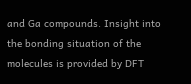and Ga compounds. Insight into the bonding situation of the molecules is provided by DFT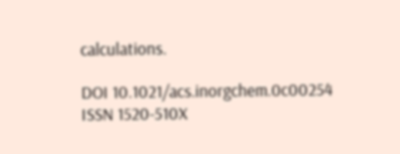calculations.

DOI 10.1021/acs.inorgchem.0c00254
ISSN 1520-510X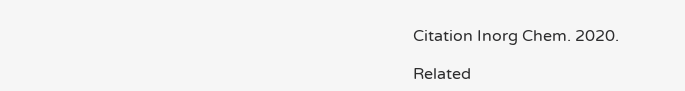Citation Inorg Chem. 2020.

Related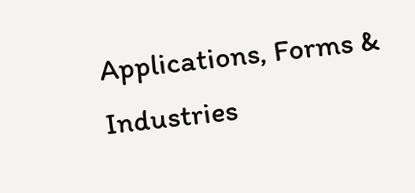Applications, Forms & Industries